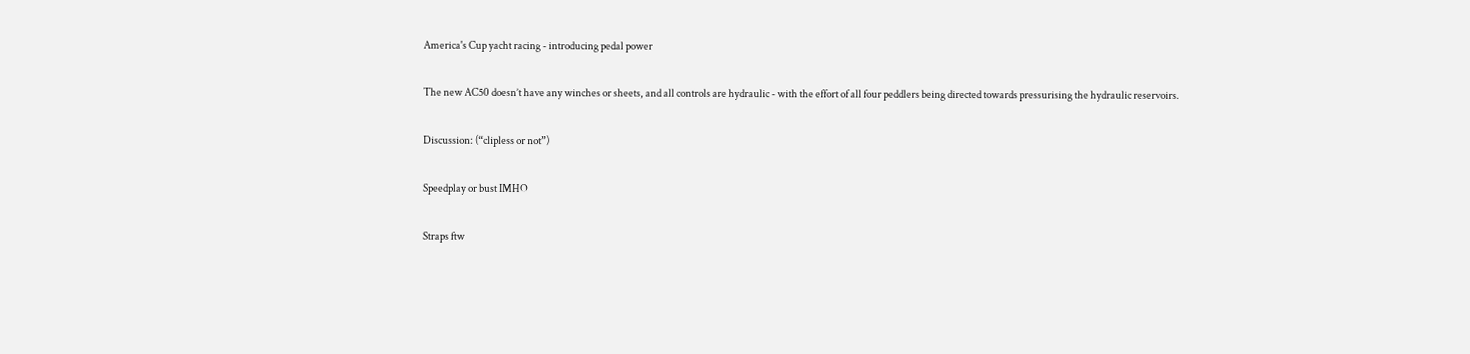America's Cup yacht racing - introducing pedal power

The new AC50 doesn’t have any winches or sheets, and all controls are hydraulic - with the effort of all four peddlers being directed towards pressurising the hydraulic reservoirs.

Discussion: (“clipless or not”)

Speedplay or bust IMHO

Straps ftw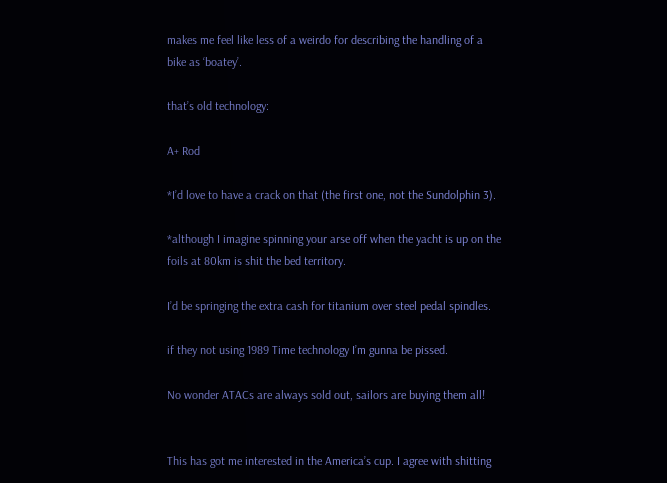makes me feel like less of a weirdo for describing the handling of a bike as ‘boatey’.

that’s old technology:

A+ Rod

*I’d love to have a crack on that (the first one, not the Sundolphin 3).

*although I imagine spinning your arse off when the yacht is up on the foils at 80km is shit the bed territory.

I’d be springing the extra cash for titanium over steel pedal spindles.

if they not using 1989 Time technology I’m gunna be pissed.

No wonder ATACs are always sold out, sailors are buying them all!


This has got me interested in the America’s cup. I agree with shitting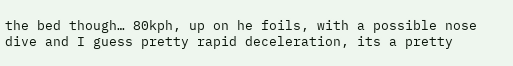the bed though… 80kph, up on he foils, with a possible nose dive and I guess pretty rapid deceleration, its a pretty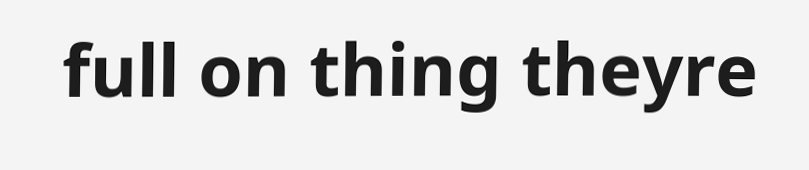full on thing theyre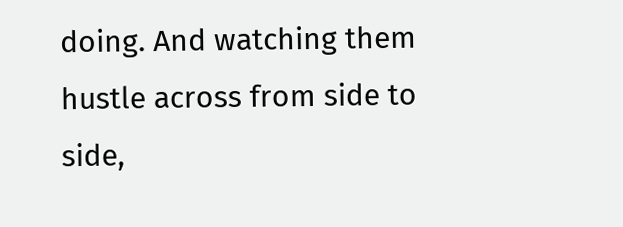doing. And watching them hustle across from side to side,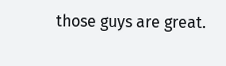those guys are great.